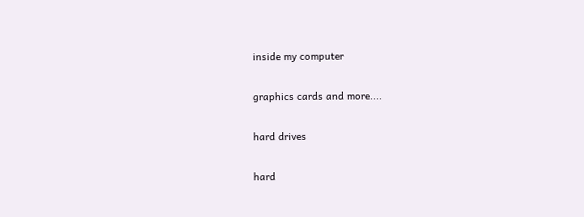inside my computer

graphics cards and more....

hard drives

hard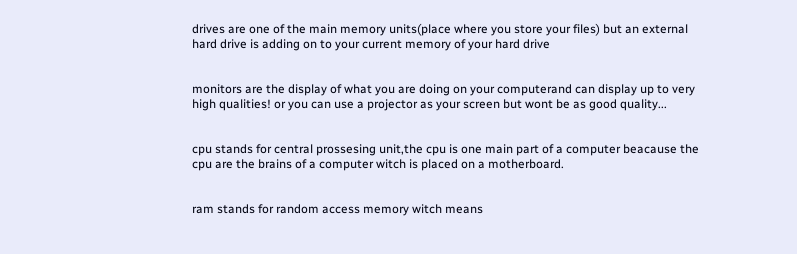drives are one of the main memory units(place where you store your files) but an external hard drive is adding on to your current memory of your hard drive


monitors are the display of what you are doing on your computerand can display up to very high qualities! or you can use a projector as your screen but wont be as good quality...


cpu stands for central prossesing unit,the cpu is one main part of a computer beacause the cpu are the brains of a computer witch is placed on a motherboard.


ram stands for random access memory witch means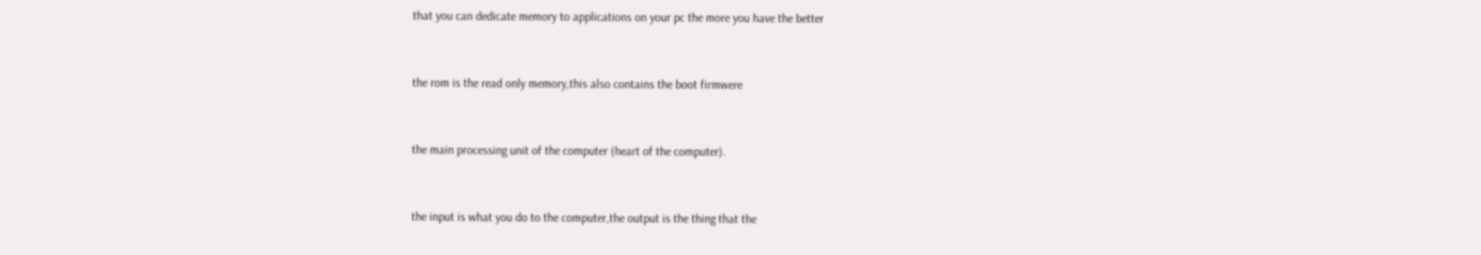that you can dedicate memory to applications on your pc the more you have the better


the rom is the read only memory,this also contains the boot firmwere


the main processing unit of the computer (heart of the computer).


the input is what you do to the computer,the output is the thing that the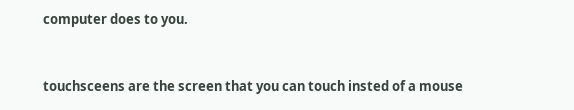computer does to you.


touchsceens are the screen that you can touch insted of a mouse